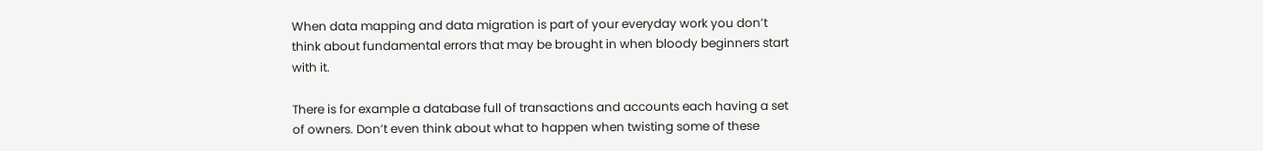When data mapping and data migration is part of your everyday work you don’t think about fundamental errors that may be brought in when bloody beginners start with it.

There is for example a database full of transactions and accounts each having a set of owners. Don’t even think about what to happen when twisting some of these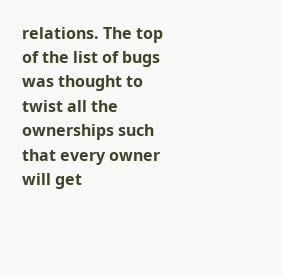relations. The top of the list of bugs was thought to twist all the ownerships such that every owner will get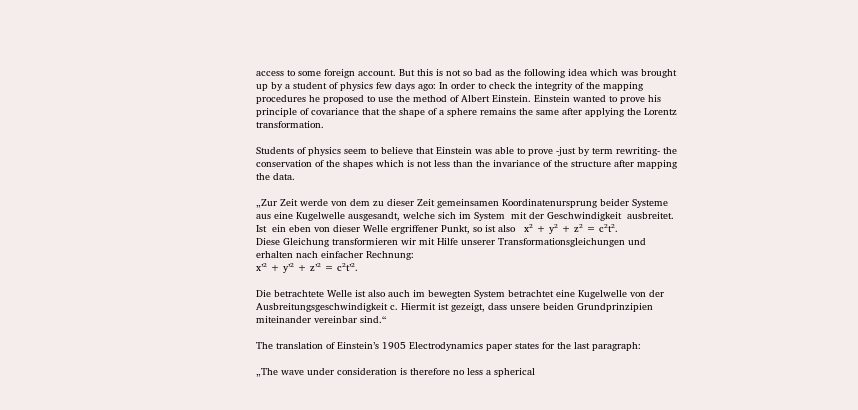access to some foreign account. But this is not so bad as the following idea which was brought up by a student of physics few days ago: In order to check the integrity of the mapping procedures he proposed to use the method of Albert Einstein. Einstein wanted to prove his principle of covariance that the shape of a sphere remains the same after applying the Lorentz transformation.

Students of physics seem to believe that Einstein was able to prove -just by term rewriting- the conservation of the shapes which is not less than the invariance of the structure after mapping the data.

„Zur Zeit werde von dem zu dieser Zeit gemeinsamen Koordinatenursprung beider Systeme aus eine Kugelwelle ausgesandt, welche sich im System  mit der Geschwindigkeit  ausbreitet. Ist  ein eben von dieser Welle ergriffener Punkt, so ist also   x² + y² + z² = c²t².
Diese Gleichung transformieren wir mit Hilfe unserer Transformationsgleichungen und erhalten nach einfacher Rechnung:
x’² + y’² + z’² = c²t’².

Die betrachtete Welle ist also auch im bewegten System betrachtet eine Kugelwelle von der Ausbreitungsgeschwindigkeit c. Hiermit ist gezeigt, dass unsere beiden Grundprinzipien miteinander vereinbar sind.“

The translation of Einstein’s 1905 Electrodynamics paper states for the last paragraph:

„The wave under consideration is therefore no less a spherical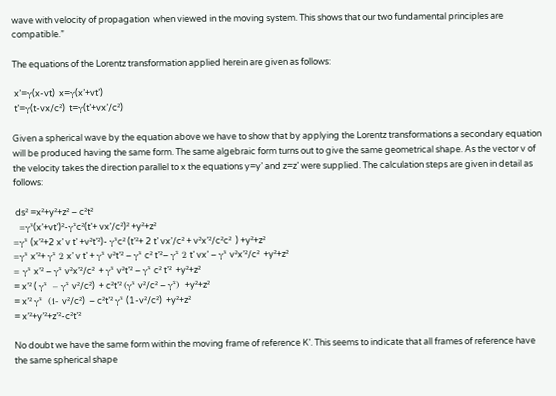wave with velocity of propagation  when viewed in the moving system. This shows that our two fundamental principles are compatible.”

The equations of the Lorentz transformation applied herein are given as follows:

 x’=γ(x-vt)  x=γ(x’+vt’)
 t’=γ(t-vx/c²)  t=γ(t’+vx’/c²)

Given a spherical wave by the equation above we have to show that by applying the Lorentz transformations a secondary equation will be produced having the same form. The same algebraic form turns out to give the same geometrical shape. As the vector v of the velocity takes the direction parallel to x the equations y=y’ and z=z’ were supplied. The calculation steps are given in detail as follows:

 ds² =x²+y²+z² – c²t²
  =γ²(x’+vt’)²-γ²c²(t’+ vx’/c²)² +y²+z²
=γ² (x’²+2 x’ v t’ +v²t’²)- γ²c² (t’²+ 2 t’ vx’/c² + v²x’²/c²c²  ) +y²+z²
=γ² x’²+ γ² 2 x’ v t’ + γ² v²t’² – γ² c² t’²– γ² 2 t’ vx’ – γ² v²x’²/c²  +y²+z²
= γ² x’² – γ² v²x’²/c²  + γ² v²t’² – γ² c² t’²  +y²+z²
= x’² ( γ²  – γ² v²/c²)  + c²t’² (γ² v²/c² – γ²)  +y²+z²
= x’² γ²  (1- v²/c²)  – c²t’² γ² (1-v²/c²)  +y²+z²
= x’²+y’²+z’²-c²t’²

No doubt we have the same form within the moving frame of reference K’. This seems to indicate that all frames of reference have the same spherical shape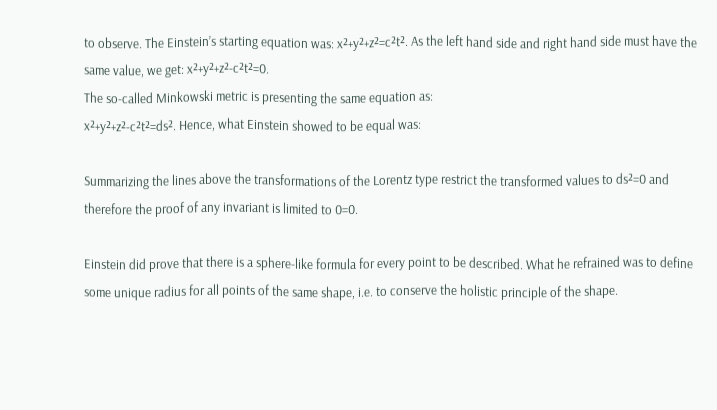to observe. The Einstein’s starting equation was: x²+y²+z²=c²t². As the left hand side and right hand side must have the same value, we get: x²+y²+z²-c²t²=0.
The so-called Minkowski metric is presenting the same equation as:
x²+y²+z²-c²t²=ds². Hence, what Einstein showed to be equal was:

Summarizing the lines above the transformations of the Lorentz type restrict the transformed values to ds²=0 and therefore the proof of any invariant is limited to 0=0.

Einstein did prove that there is a sphere-like formula for every point to be described. What he refrained was to define some unique radius for all points of the same shape, i.e. to conserve the holistic principle of the shape.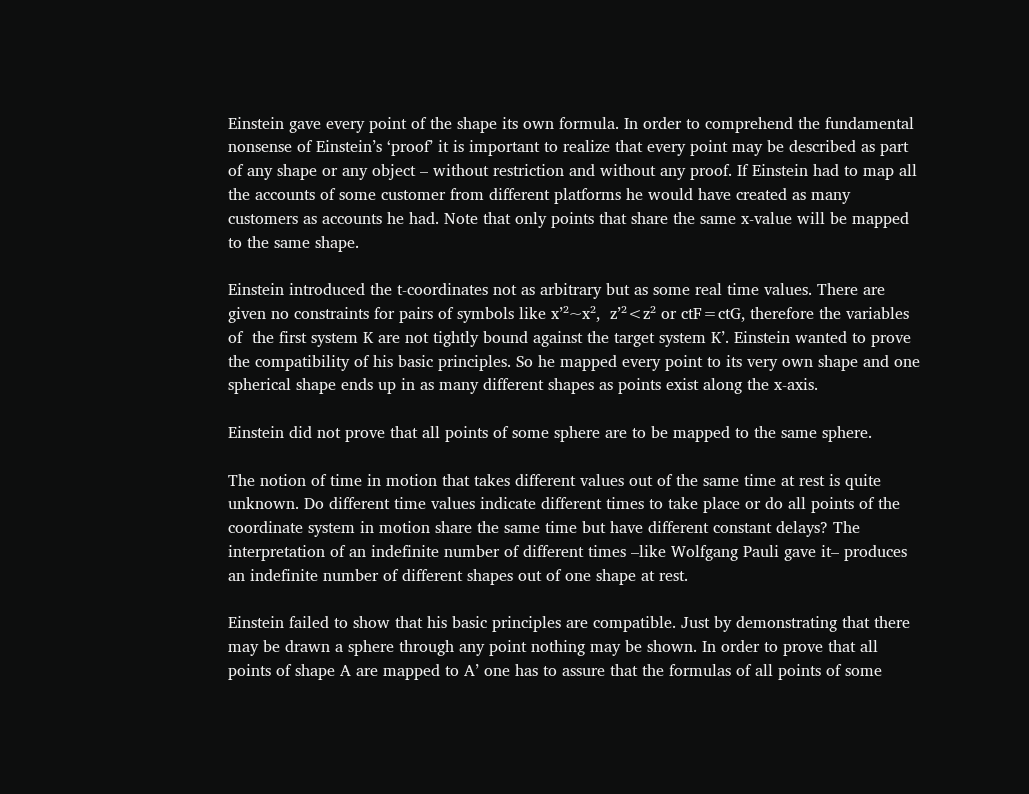Einstein gave every point of the shape its own formula. In order to comprehend the fundamental nonsense of Einstein’s ‘proof’ it is important to realize that every point may be described as part of any shape or any object – without restriction and without any proof. If Einstein had to map all the accounts of some customer from different platforms he would have created as many customers as accounts he had. Note that only points that share the same x-value will be mapped to the same shape.

Einstein introduced the t-coordinates not as arbitrary but as some real time values. There are given no constraints for pairs of symbols like x’²~x²,  z’²<z² or ctF=ctG, therefore the variables of  the first system K are not tightly bound against the target system K’. Einstein wanted to prove the compatibility of his basic principles. So he mapped every point to its very own shape and one spherical shape ends up in as many different shapes as points exist along the x-axis.

Einstein did not prove that all points of some sphere are to be mapped to the same sphere.

The notion of time in motion that takes different values out of the same time at rest is quite unknown. Do different time values indicate different times to take place or do all points of the coordinate system in motion share the same time but have different constant delays? The interpretation of an indefinite number of different times –like Wolfgang Pauli gave it– produces an indefinite number of different shapes out of one shape at rest.

Einstein failed to show that his basic principles are compatible. Just by demonstrating that there may be drawn a sphere through any point nothing may be shown. In order to prove that all points of shape A are mapped to A’ one has to assure that the formulas of all points of some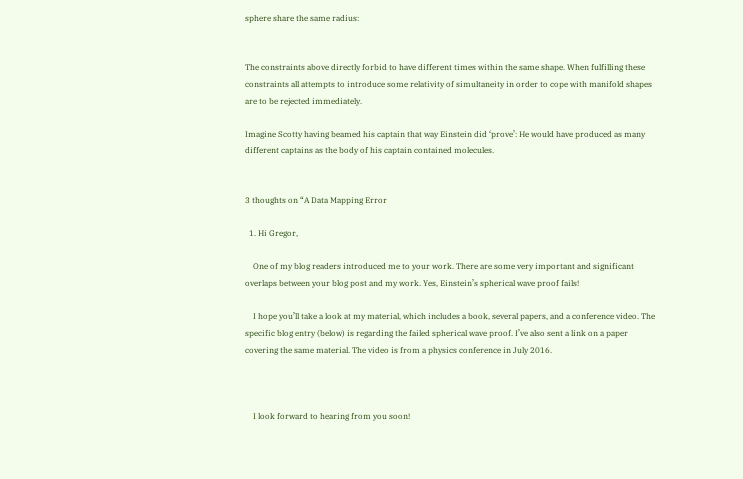sphere share the same radius:


The constraints above directly forbid to have different times within the same shape. When fulfilling these constraints all attempts to introduce some relativity of simultaneity in order to cope with manifold shapes are to be rejected immediately.

Imagine Scotty having beamed his captain that way Einstein did ‘prove’: He would have produced as many different captains as the body of his captain contained molecules.


3 thoughts on “A Data Mapping Error

  1. Hi Gregor,

    One of my blog readers introduced me to your work. There are some very important and significant overlaps between your blog post and my work. Yes, Einstein’s spherical wave proof fails!

    I hope you’ll take a look at my material, which includes a book, several papers, and a conference video. The specific blog entry (below) is regarding the failed spherical wave proof. I’ve also sent a link on a paper covering the same material. The video is from a physics conference in July 2016.



    I look forward to hearing from you soon!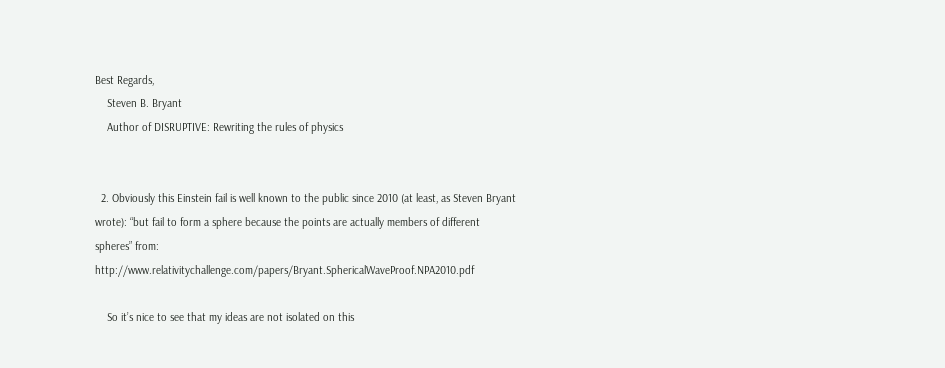Best Regards,
    Steven B. Bryant
    Author of DISRUPTIVE: Rewriting the rules of physics


  2. Obviously this Einstein fail is well known to the public since 2010 (at least, as Steven Bryant wrote): “but fail to form a sphere because the points are actually members of different spheres” from: http://www.relativitychallenge.com/papers/Bryant.SphericalWaveProof.NPA2010.pdf

    So it’s nice to see that my ideas are not isolated on this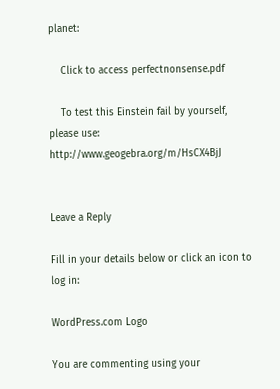planet:

    Click to access perfectnonsense.pdf

    To test this Einstein fail by yourself, please use: http://www.geogebra.org/m/HsCX4BjJ


Leave a Reply

Fill in your details below or click an icon to log in:

WordPress.com Logo

You are commenting using your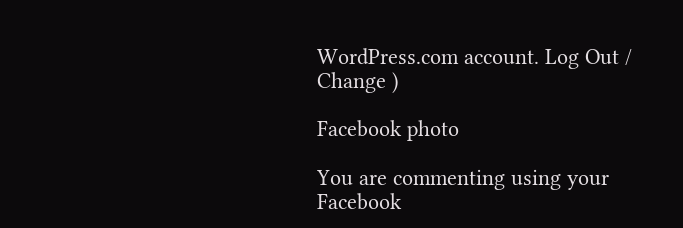WordPress.com account. Log Out /  Change )

Facebook photo

You are commenting using your Facebook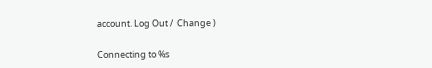account. Log Out /  Change )

Connecting to %s